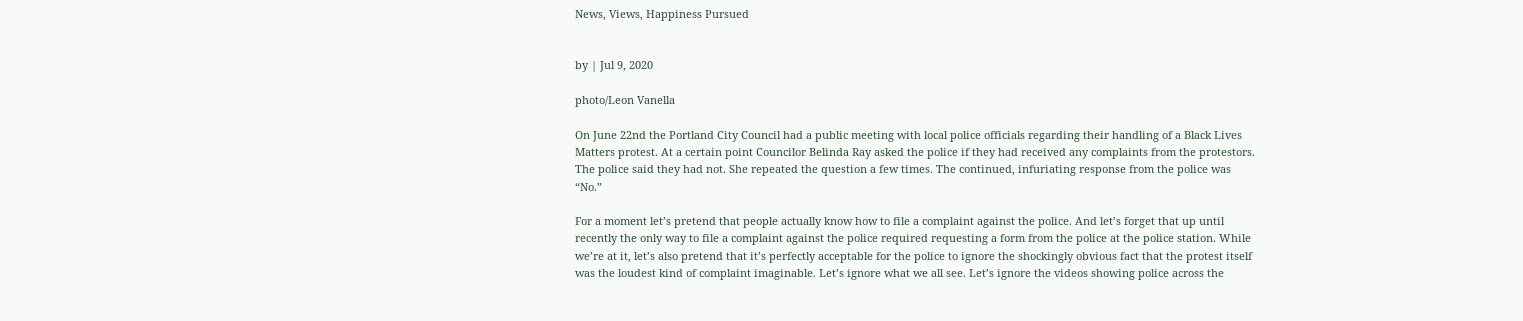News, Views, Happiness Pursued


by | Jul 9, 2020

photo/Leon Vanella

On June 22nd the Portland City Council had a public meeting with local police officials regarding their handling of a Black Lives Matters protest. At a certain point Councilor Belinda Ray asked the police if they had received any complaints from the protestors. The police said they had not. She repeated the question a few times. The continued, infuriating response from the police was “No.”

For a moment let’s pretend that people actually know how to file a complaint against the police. And let’s forget that up until recently the only way to file a complaint against the police required requesting a form from the police at the police station. While we’re at it, let’s also pretend that it’s perfectly acceptable for the police to ignore the shockingly obvious fact that the protest itself was the loudest kind of complaint imaginable. Let’s ignore what we all see. Let’s ignore the videos showing police across the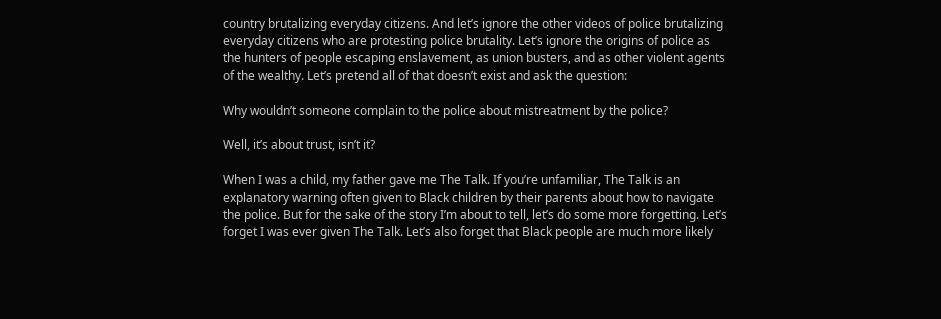country brutalizing everyday citizens. And let’s ignore the other videos of police brutalizing everyday citizens who are protesting police brutality. Let’s ignore the origins of police as the hunters of people escaping enslavement, as union busters, and as other violent agents of the wealthy. Let’s pretend all of that doesn’t exist and ask the question:

Why wouldn’t someone complain to the police about mistreatment by the police?

Well, it’s about trust, isn’t it?

When I was a child, my father gave me The Talk. If you’re unfamiliar, The Talk is an explanatory warning often given to Black children by their parents about how to navigate the police. But for the sake of the story I’m about to tell, let’s do some more forgetting. Let’s forget I was ever given The Talk. Let’s also forget that Black people are much more likely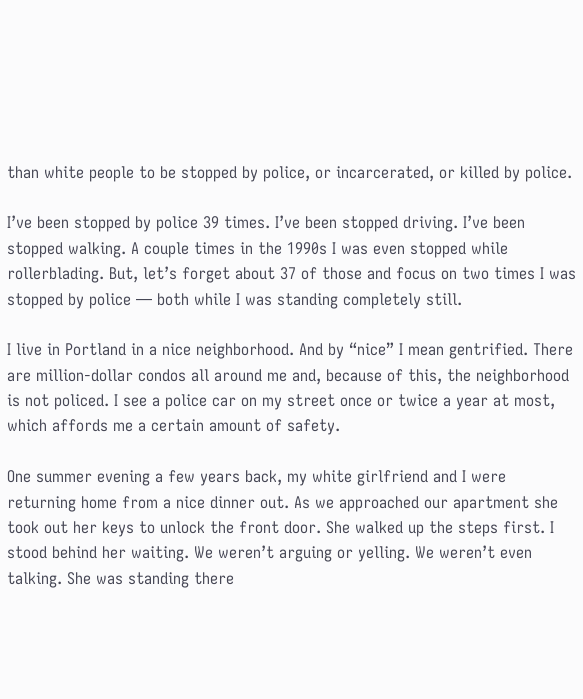than white people to be stopped by police, or incarcerated, or killed by police.

I’ve been stopped by police 39 times. I’ve been stopped driving. I’ve been stopped walking. A couple times in the 1990s I was even stopped while rollerblading. But, let’s forget about 37 of those and focus on two times I was stopped by police — both while I was standing completely still.

I live in Portland in a nice neighborhood. And by “nice” I mean gentrified. There are million-dollar condos all around me and, because of this, the neighborhood is not policed. I see a police car on my street once or twice a year at most, which affords me a certain amount of safety.

One summer evening a few years back, my white girlfriend and I were returning home from a nice dinner out. As we approached our apartment she took out her keys to unlock the front door. She walked up the steps first. I stood behind her waiting. We weren’t arguing or yelling. We weren’t even talking. She was standing there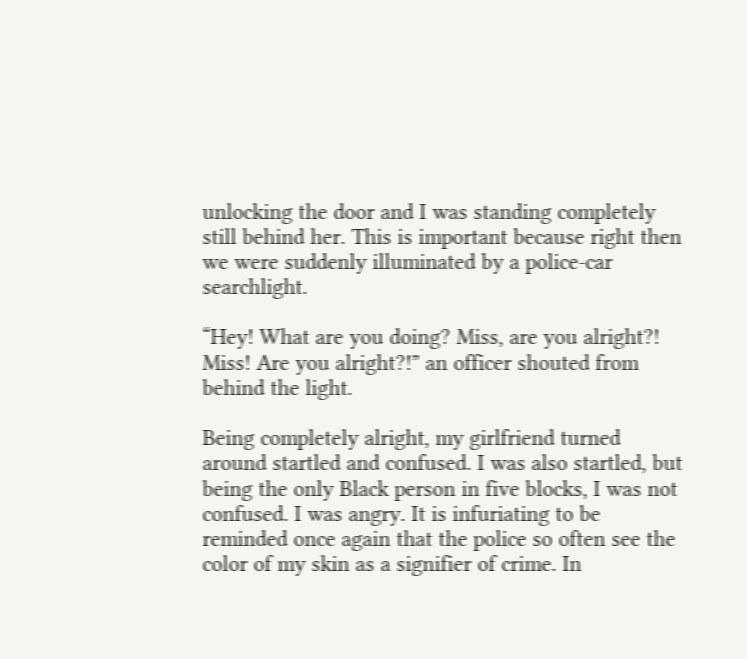unlocking the door and I was standing completely still behind her. This is important because right then we were suddenly illuminated by a police-car searchlight.

“Hey! What are you doing? Miss, are you alright?! Miss! Are you alright?!” an officer shouted from behind the light.

Being completely alright, my girlfriend turned around startled and confused. I was also startled, but being the only Black person in five blocks, I was not confused. I was angry. It is infuriating to be reminded once again that the police so often see the color of my skin as a signifier of crime. In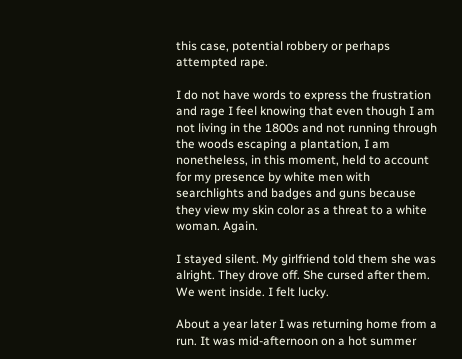this case, potential robbery or perhaps attempted rape.

I do not have words to express the frustration and rage I feel knowing that even though I am not living in the 1800s and not running through the woods escaping a plantation, I am nonetheless, in this moment, held to account for my presence by white men with searchlights and badges and guns because they view my skin color as a threat to a white woman. Again.

I stayed silent. My girlfriend told them she was alright. They drove off. She cursed after them. We went inside. I felt lucky.

About a year later I was returning home from a run. It was mid-afternoon on a hot summer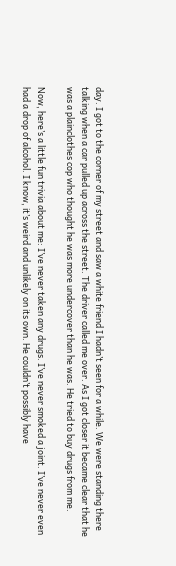day. I got to the corner of my street and saw a white friend I hadn’t seen for a while. We were standing there talking when a car pulled up across the street. The driver called me over. As I got closer it became clear that he was a plainclothes cop who thought he was more undercover than he was. He tried to buy drugs from me.

Now, here’s a little fun trivia about me: I’ve never taken any drugs. I’ve never smoked a joint. I’ve never even had a drop of alcohol. I know, it’s weird and unlikely on its own. He couldn’t possibly have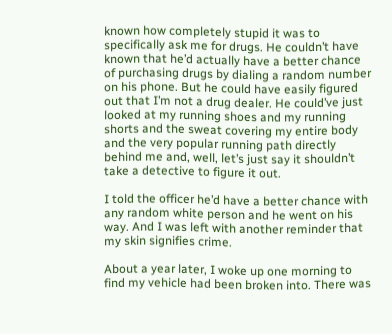known how completely stupid it was to specifically ask me for drugs. He couldn’t have known that he’d actually have a better chance of purchasing drugs by dialing a random number on his phone. But he could have easily figured out that I’m not a drug dealer. He could’ve just looked at my running shoes and my running shorts and the sweat covering my entire body and the very popular running path directly behind me and, well, let’s just say it shouldn’t take a detective to figure it out.

I told the officer he’d have a better chance with any random white person and he went on his way. And I was left with another reminder that my skin signifies crime.

About a year later, I woke up one morning to find my vehicle had been broken into. There was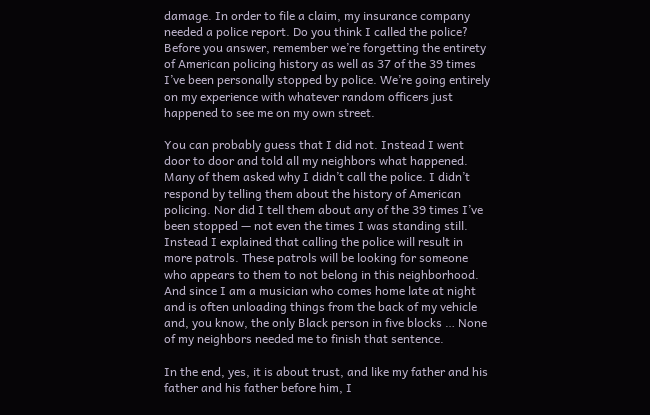damage. In order to file a claim, my insurance company needed a police report. Do you think I called the police? Before you answer, remember we’re forgetting the entirety of American policing history as well as 37 of the 39 times I’ve been personally stopped by police. We’re going entirely on my experience with whatever random officers just happened to see me on my own street.

You can probably guess that I did not. Instead I went door to door and told all my neighbors what happened. Many of them asked why I didn’t call the police. I didn’t respond by telling them about the history of American policing. Nor did I tell them about any of the 39 times I’ve been stopped — not even the times I was standing still. Instead I explained that calling the police will result in more patrols. These patrols will be looking for someone who appears to them to not belong in this neighborhood. And since I am a musician who comes home late at night and is often unloading things from the back of my vehicle and, you know, the only Black person in five blocks … None of my neighbors needed me to finish that sentence.

In the end, yes, it is about trust, and like my father and his father and his father before him, I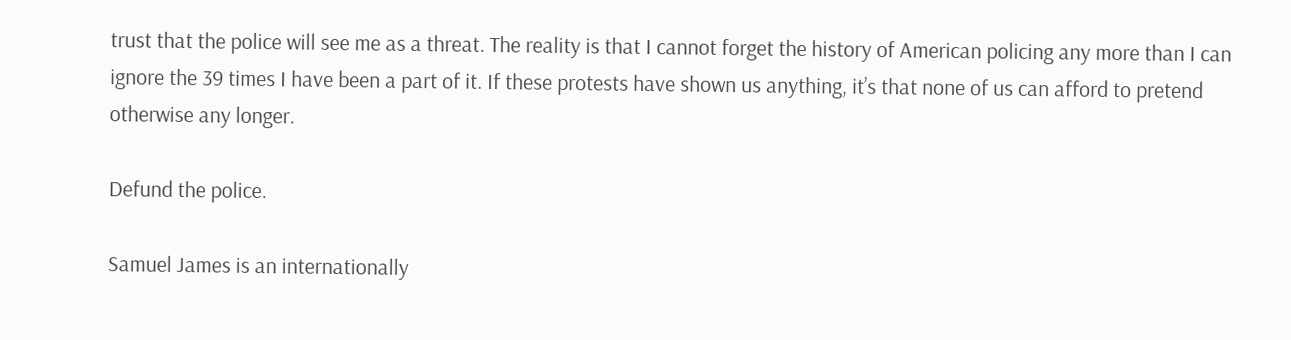trust that the police will see me as a threat. The reality is that I cannot forget the history of American policing any more than I can ignore the 39 times I have been a part of it. If these protests have shown us anything, it’s that none of us can afford to pretend otherwise any longer.

Defund the police.

Samuel James is an internationally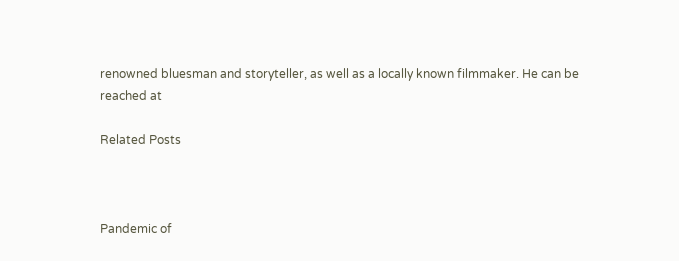renowned bluesman and storyteller, as well as a locally known filmmaker. He can be reached at

Related Posts



Pandemic of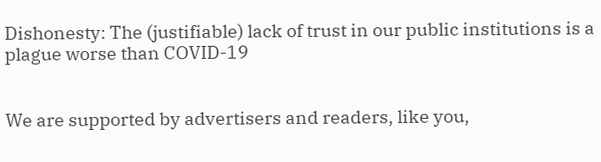Dishonesty: The (justifiable) lack of trust in our public institutions is a plague worse than COVID-19


We are supported by advertisers and readers, like you,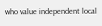who value independent local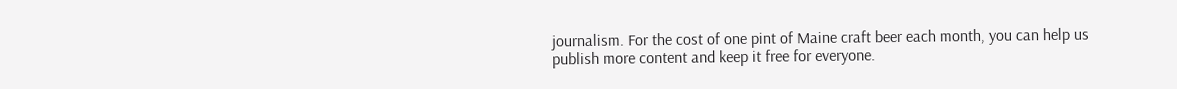journalism. For the cost of one pint of Maine craft beer each month, you can help us publish more content and keep it free for everyone.